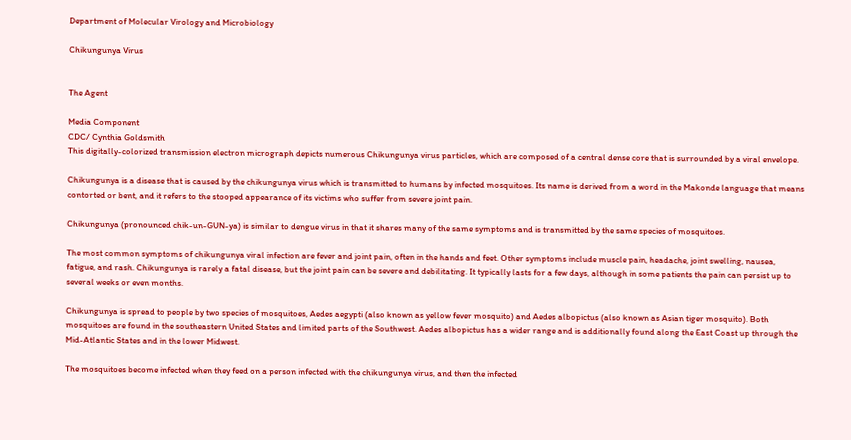Department of Molecular Virology and Microbiology

Chikungunya Virus


The Agent

Media Component
CDC/ Cynthia Goldsmith
This digitally-colorized transmission electron micrograph depicts numerous Chikungunya virus particles, which are composed of a central dense core that is surrounded by a viral envelope.

Chikungunya is a disease that is caused by the chikungunya virus which is transmitted to humans by infected mosquitoes. Its name is derived from a word in the Makonde language that means contorted or bent, and it refers to the stooped appearance of its victims who suffer from severe joint pain.

Chikungunya (pronounced chik-un-GUN-ya) is similar to dengue virus in that it shares many of the same symptoms and is transmitted by the same species of mosquitoes.

The most common symptoms of chikungunya viral infection are fever and joint pain, often in the hands and feet. Other symptoms include muscle pain, headache, joint swelling, nausea, fatigue, and rash. Chikungunya is rarely a fatal disease, but the joint pain can be severe and debilitating. It typically lasts for a few days, although in some patients the pain can persist up to several weeks or even months.

Chikungunya is spread to people by two species of mosquitoes, Aedes aegypti (also known as yellow fever mosquito) and Aedes albopictus (also known as Asian tiger mosquito). Both mosquitoes are found in the southeastern United States and limited parts of the Southwest. Aedes albopictus has a wider range and is additionally found along the East Coast up through the Mid-Atlantic States and in the lower Midwest.

The mosquitoes become infected when they feed on a person infected with the chikungunya virus, and then the infected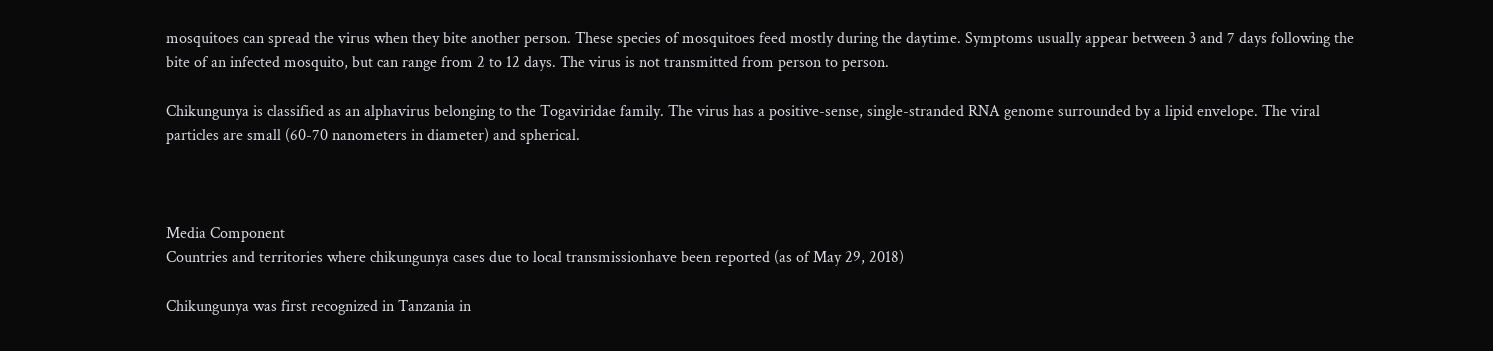mosquitoes can spread the virus when they bite another person. These species of mosquitoes feed mostly during the daytime. Symptoms usually appear between 3 and 7 days following the bite of an infected mosquito, but can range from 2 to 12 days. The virus is not transmitted from person to person.

Chikungunya is classified as an alphavirus belonging to the Togaviridae family. The virus has a positive-sense, single-stranded RNA genome surrounded by a lipid envelope. The viral particles are small (60-70 nanometers in diameter) and spherical.



Media Component
Countries and territories where chikungunya cases due to local transmissionhave been reported (as of May 29, 2018)

Chikungunya was first recognized in Tanzania in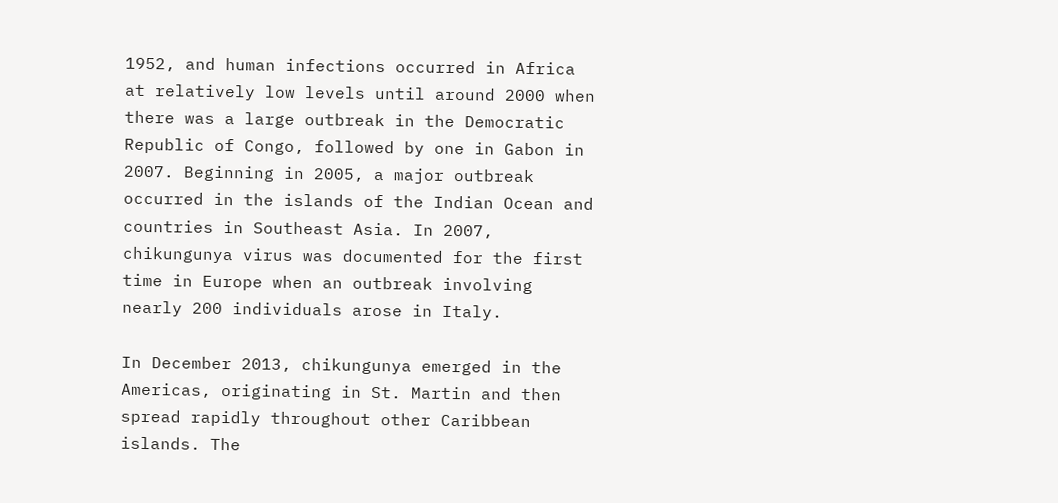1952, and human infections occurred in Africa at relatively low levels until around 2000 when there was a large outbreak in the Democratic Republic of Congo, followed by one in Gabon in 2007. Beginning in 2005, a major outbreak occurred in the islands of the Indian Ocean and countries in Southeast Asia. In 2007, chikungunya virus was documented for the first time in Europe when an outbreak involving nearly 200 individuals arose in Italy.

In December 2013, chikungunya emerged in the Americas, originating in St. Martin and then spread rapidly throughout other Caribbean islands. The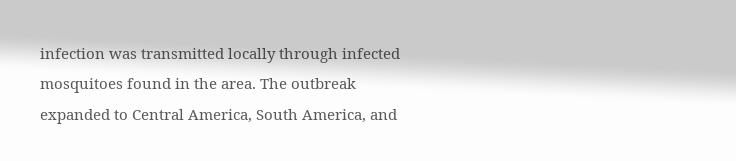infection was transmitted locally through infected mosquitoes found in the area. The outbreak expanded to Central America, South America, and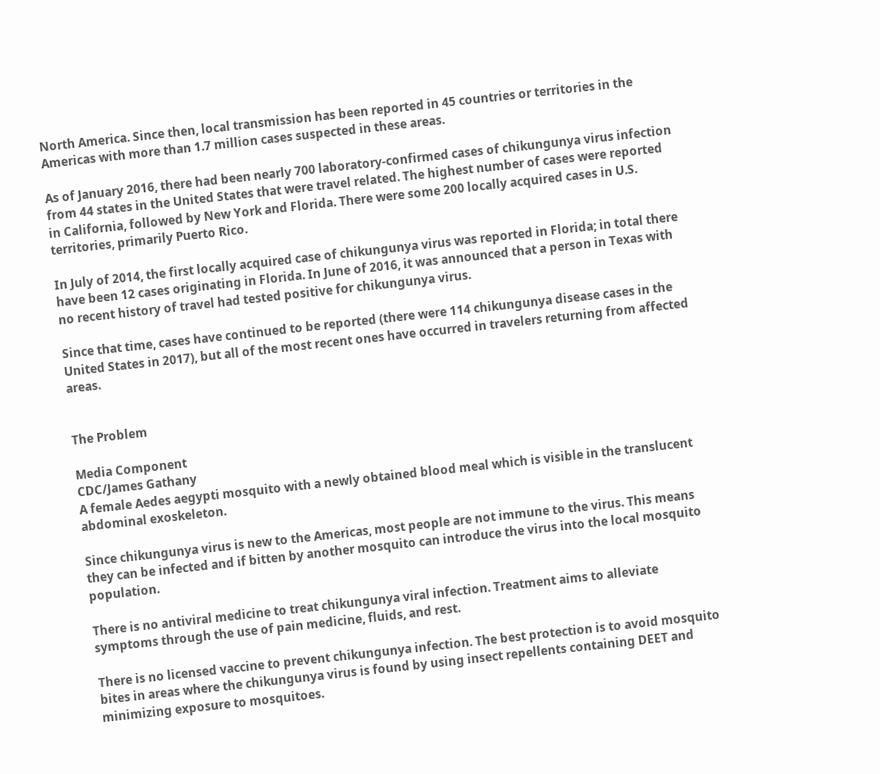North America. Since then, local transmission has been reported in 45 countries or territories in the Americas with more than 1.7 million cases suspected in these areas.

As of January 2016, there had been nearly 700 laboratory-confirmed cases of chikungunya virus infection from 44 states in the United States that were travel related. The highest number of cases were reported in California, followed by New York and Florida. There were some 200 locally acquired cases in U.S. territories, primarily Puerto Rico.

In July of 2014, the first locally acquired case of chikungunya virus was reported in Florida; in total there have been 12 cases originating in Florida. In June of 2016, it was announced that a person in Texas with no recent history of travel had tested positive for chikungunya virus.

Since that time, cases have continued to be reported (there were 114 chikungunya disease cases in the United States in 2017), but all of the most recent ones have occurred in travelers returning from affected areas.


The Problem

Media Component
CDC/James Gathany
A female Aedes aegypti mosquito with a newly obtained blood meal which is visible in the translucent abdominal exoskeleton.

Since chikungunya virus is new to the Americas, most people are not immune to the virus. This means they can be infected and if bitten by another mosquito can introduce the virus into the local mosquito population.

There is no antiviral medicine to treat chikungunya viral infection. Treatment aims to alleviate symptoms through the use of pain medicine, fluids, and rest.

There is no licensed vaccine to prevent chikungunya infection. The best protection is to avoid mosquito bites in areas where the chikungunya virus is found by using insect repellents containing DEET and minimizing exposure to mosquitoes.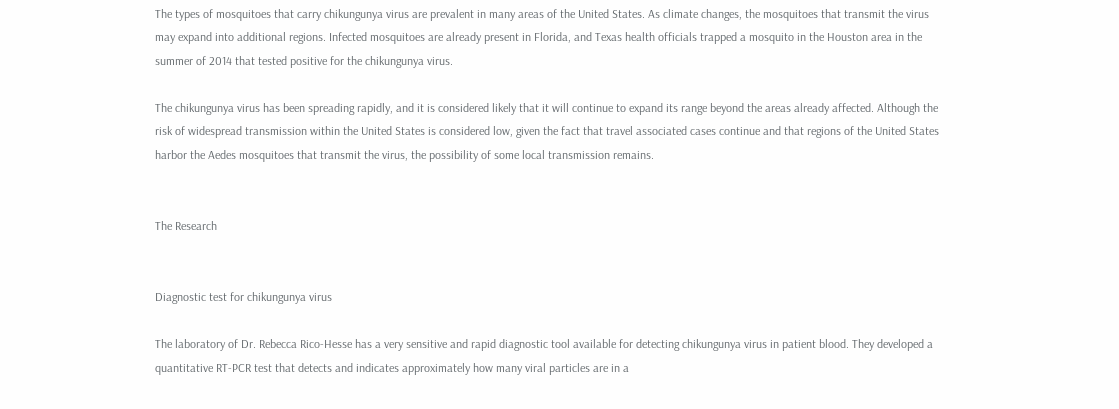The types of mosquitoes that carry chikungunya virus are prevalent in many areas of the United States. As climate changes, the mosquitoes that transmit the virus may expand into additional regions. Infected mosquitoes are already present in Florida, and Texas health officials trapped a mosquito in the Houston area in the summer of 2014 that tested positive for the chikungunya virus.

The chikungunya virus has been spreading rapidly, and it is considered likely that it will continue to expand its range beyond the areas already affected. Although the risk of widespread transmission within the United States is considered low, given the fact that travel associated cases continue and that regions of the United States harbor the Aedes mosquitoes that transmit the virus, the possibility of some local transmission remains.


The Research


Diagnostic test for chikungunya virus

The laboratory of Dr. Rebecca Rico-Hesse has a very sensitive and rapid diagnostic tool available for detecting chikungunya virus in patient blood. They developed a quantitative RT-PCR test that detects and indicates approximately how many viral particles are in a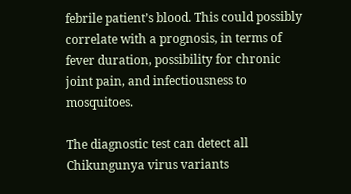febrile patient’s blood. This could possibly correlate with a prognosis, in terms of fever duration, possibility for chronic joint pain, and infectiousness to mosquitoes.

The diagnostic test can detect all Chikungunya virus variants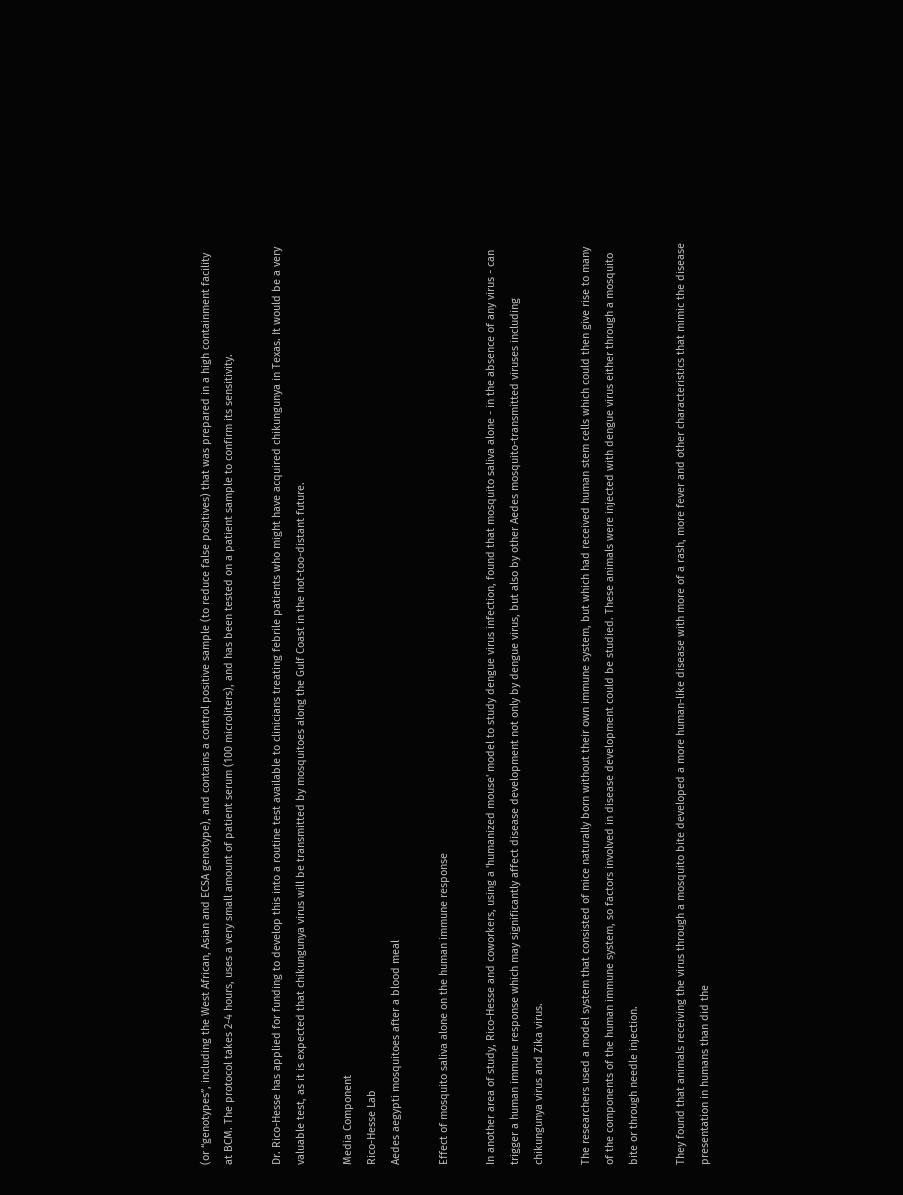(or “genotypes”, including the West African, Asian and ECSA genotype), and contains a control positive sample (to reduce false positives) that was prepared in a high containment facility at BCM. The protocol takes 2-4 hours, uses a very small amount of patient serum (100 microliters), and has been tested on a patient sample to confirm its sensitivity.

Dr. Rico-Hesse has applied for funding to develop this into a routine test available to clinicians treating febrile patients who might have acquired chikungunya in Texas. It would be a very valuable test, as it is expected that chikungunya virus will be transmitted by mosquitoes along the Gulf Coast in the not-too-distant future.

Media Component
Rico-Hesse Lab
Aedes aegypti mosquitoes after a blood meal

Effect of mosquito saliva alone on the human immune response

In another area of study, Rico-Hesse and coworkers, using a 'humanized mouse' model to study dengue virus infection, found that mosquito saliva alone - in the absence of any virus - can trigger a human immune response which may significantly affect disease development not only by dengue virus, but also by other Aedes mosquito-transmitted viruses including chikungunya virus and Zika virus.

The researchers used a model system that consisted of mice naturally born without their own immune system, but which had received human stem cells which could then give rise to many of the components of the human immune system, so factors involved in disease development could be studied. These animals were injected with dengue virus either through a mosquito bite or through needle injection.

They found that animals receiving the virus through a mosquito bite developed a more human-like disease with more of a rash, more fever and other characteristics that mimic the disease presentation in humans than did the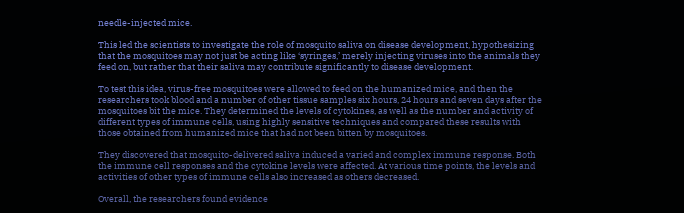needle-injected mice.

This led the scientists to investigate the role of mosquito saliva on disease development, hypothesizing that the mosquitoes may not just be acting like ‘syringes,’ merely injecting viruses into the animals they feed on, but rather that their saliva may contribute significantly to disease development.

To test this idea, virus-free mosquitoes were allowed to feed on the humanized mice, and then the researchers took blood and a number of other tissue samples six hours, 24 hours and seven days after the mosquitoes bit the mice. They determined the levels of cytokines, as well as the number and activity of different types of immune cells, using highly sensitive techniques and compared these results with those obtained from humanized mice that had not been bitten by mosquitoes.

They discovered that mosquito-delivered saliva induced a varied and complex immune response. Both the immune cell responses and the cytokine levels were affected. At various time points, the levels and activities of other types of immune cells also increased as others decreased.

Overall, the researchers found evidence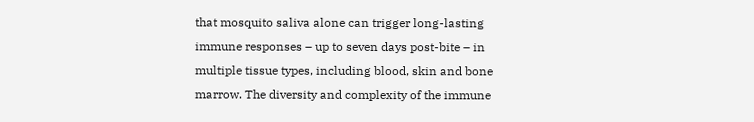that mosquito saliva alone can trigger long-lasting immune responses – up to seven days post-bite – in multiple tissue types, including blood, skin and bone marrow. The diversity and complexity of the immune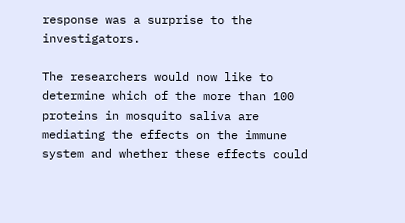response was a surprise to the investigators.

The researchers would now like to determine which of the more than 100 proteins in mosquito saliva are mediating the effects on the immune system and whether these effects could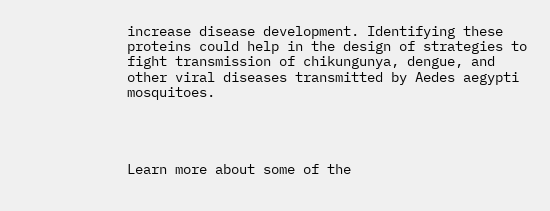increase disease development. Identifying these proteins could help in the design of strategies to fight transmission of chikungunya, dengue, and other viral diseases transmitted by Aedes aegypti mosquitoes.




Learn more about some of the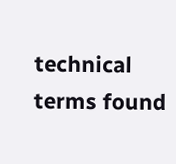technical terms found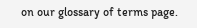on our glossary of terms page.